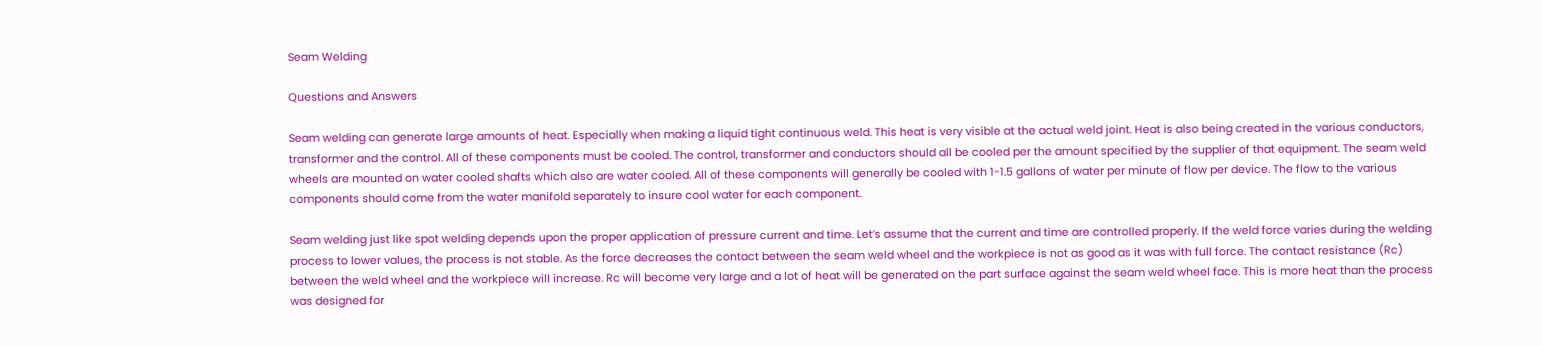Seam Welding

Questions and Answers

Seam welding can generate large amounts of heat. Especially when making a liquid tight continuous weld. This heat is very visible at the actual weld joint. Heat is also being created in the various conductors, transformer and the control. All of these components must be cooled. The control, transformer and conductors should all be cooled per the amount specified by the supplier of that equipment. The seam weld wheels are mounted on water cooled shafts which also are water cooled. All of these components will generally be cooled with 1-1.5 gallons of water per minute of flow per device. The flow to the various components should come from the water manifold separately to insure cool water for each component.

Seam welding just like spot welding depends upon the proper application of pressure current and time. Let’s assume that the current and time are controlled properly. If the weld force varies during the welding process to lower values, the process is not stable. As the force decreases the contact between the seam weld wheel and the workpiece is not as good as it was with full force. The contact resistance (Rc) between the weld wheel and the workpiece will increase. Rc will become very large and a lot of heat will be generated on the part surface against the seam weld wheel face. This is more heat than the process was designed for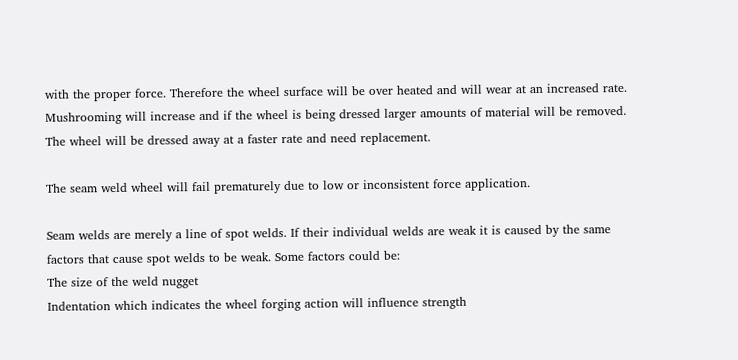with the proper force. Therefore the wheel surface will be over heated and will wear at an increased rate. Mushrooming will increase and if the wheel is being dressed larger amounts of material will be removed. The wheel will be dressed away at a faster rate and need replacement.

The seam weld wheel will fail prematurely due to low or inconsistent force application.

Seam welds are merely a line of spot welds. If their individual welds are weak it is caused by the same factors that cause spot welds to be weak. Some factors could be:
The size of the weld nugget
Indentation which indicates the wheel forging action will influence strength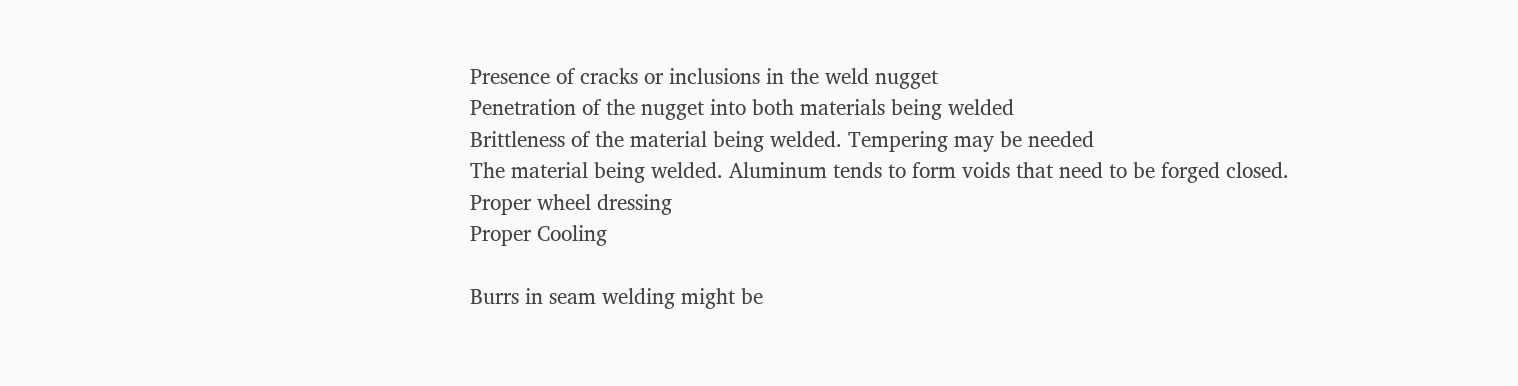Presence of cracks or inclusions in the weld nugget
Penetration of the nugget into both materials being welded
Brittleness of the material being welded. Tempering may be needed
The material being welded. Aluminum tends to form voids that need to be forged closed.
Proper wheel dressing
Proper Cooling

Burrs in seam welding might be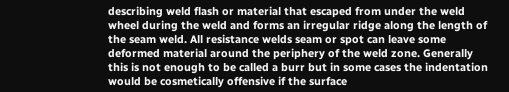describing weld flash or material that escaped from under the weld wheel during the weld and forms an irregular ridge along the length of the seam weld. All resistance welds seam or spot can leave some deformed material around the periphery of the weld zone. Generally this is not enough to be called a burr but in some cases the indentation would be cosmetically offensive if the surface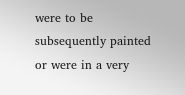were to be subsequently painted or were in a very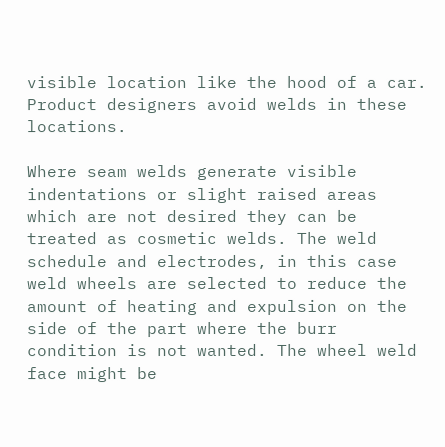visible location like the hood of a car. Product designers avoid welds in these locations.

Where seam welds generate visible indentations or slight raised areas which are not desired they can be treated as cosmetic welds. The weld schedule and electrodes, in this case weld wheels are selected to reduce the amount of heating and expulsion on the side of the part where the burr condition is not wanted. The wheel weld face might be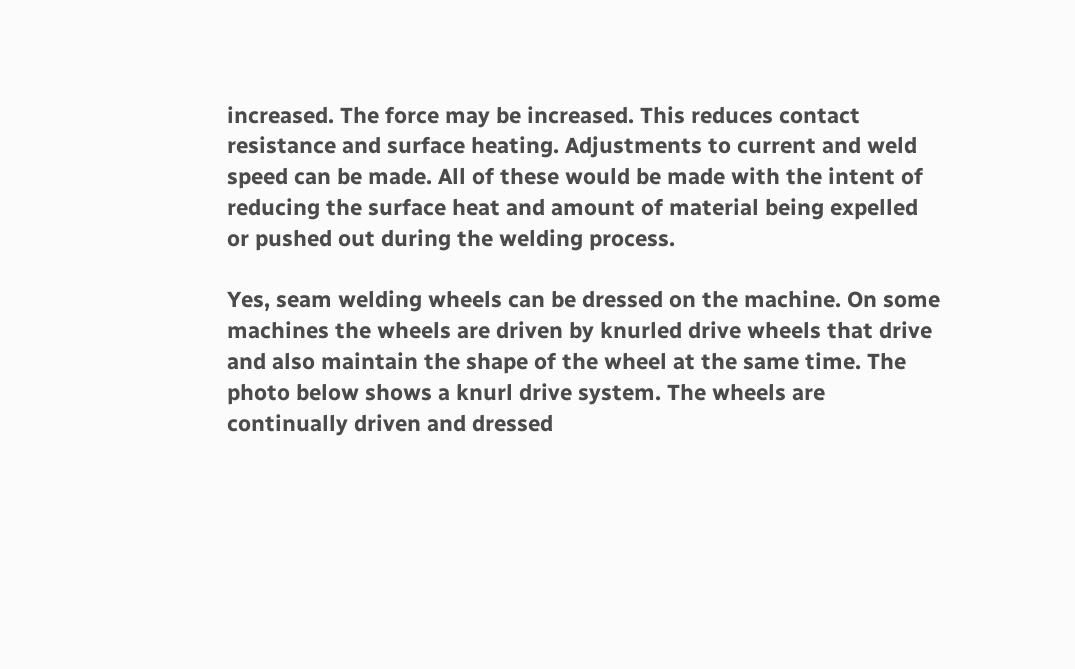increased. The force may be increased. This reduces contact resistance and surface heating. Adjustments to current and weld speed can be made. All of these would be made with the intent of reducing the surface heat and amount of material being expelled or pushed out during the welding process.

Yes, seam welding wheels can be dressed on the machine. On some machines the wheels are driven by knurled drive wheels that drive and also maintain the shape of the wheel at the same time. The photo below shows a knurl drive system. The wheels are continually driven and dressed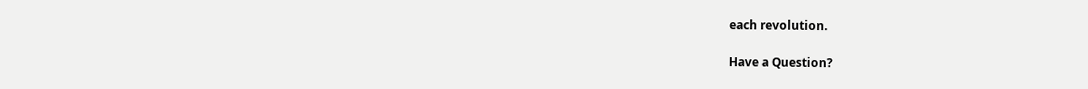each revolution.

Have a Question?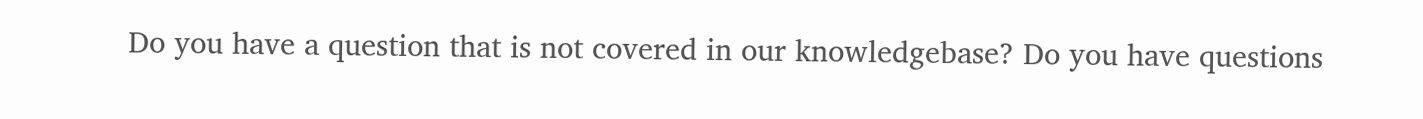Do you have a question that is not covered in our knowledgebase? Do you have questions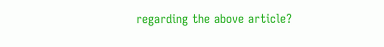regarding the above article?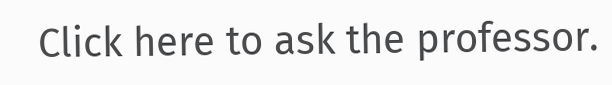Click here to ask the professor.